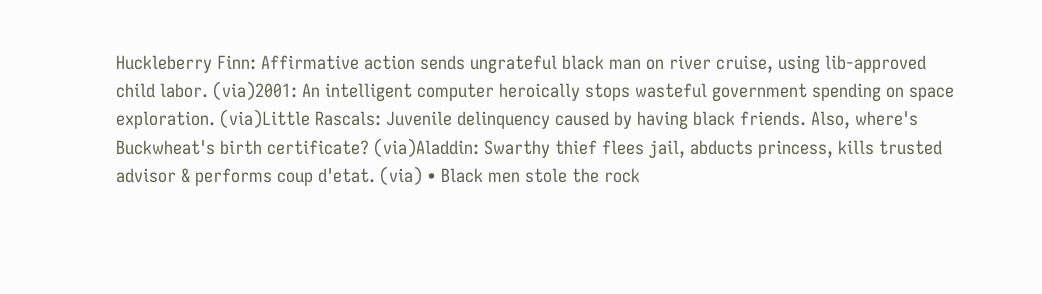Huckleberry Finn: Affirmative action sends ungrateful black man on river cruise, using lib-approved child labor. (via)2001: An intelligent computer heroically stops wasteful government spending on space exploration. (via)Little Rascals: Juvenile delinquency caused by having black friends. Also, where's Buckwheat's birth certificate? (via)Aladdin: Swarthy thief flees jail, abducts princess, kills trusted advisor & performs coup d'etat. (via) • Black men stole the rock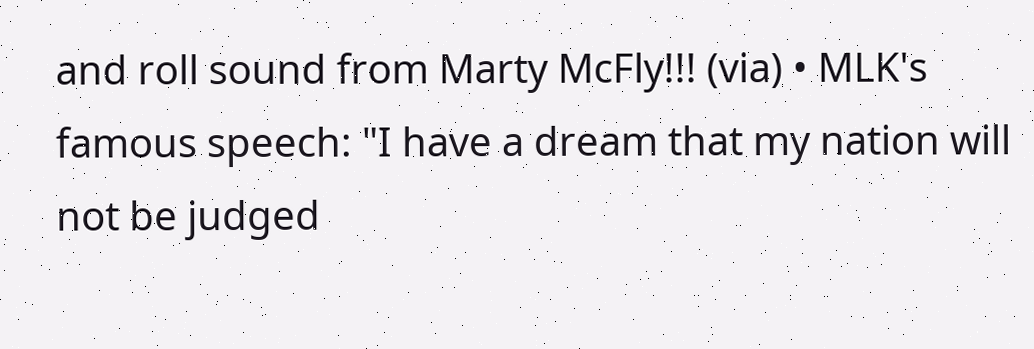and roll sound from Marty McFly!!! (via) • MLK's famous speech: "I have a dream that my nation will not be judged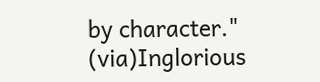by character." (via)Inglorious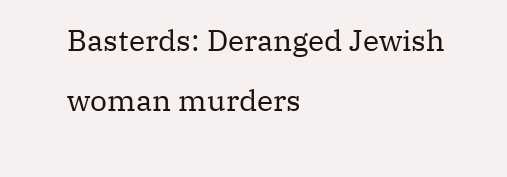Basterds: Deranged Jewish woman murders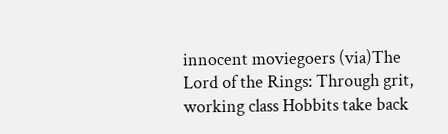innocent moviegoers (via)The Lord of the Rings: Through grit, working class Hobbits take back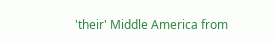'their' Middle America from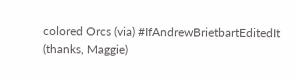colored Orcs (via) #IfAndrewBrietbartEditedIt (thanks, Maggie)